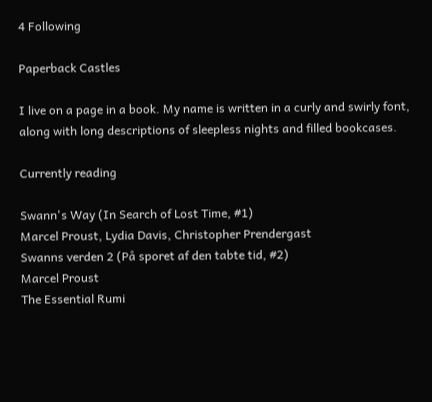4 Following

Paperback Castles

I live on a page in a book. My name is written in a curly and swirly font, along with long descriptions of sleepless nights and filled bookcases.

Currently reading

Swann's Way (In Search of Lost Time, #1)
Marcel Proust, Lydia Davis, Christopher Prendergast
Swanns verden 2 (På sporet af den tabte tid, #2)
Marcel Proust
The Essential Rumi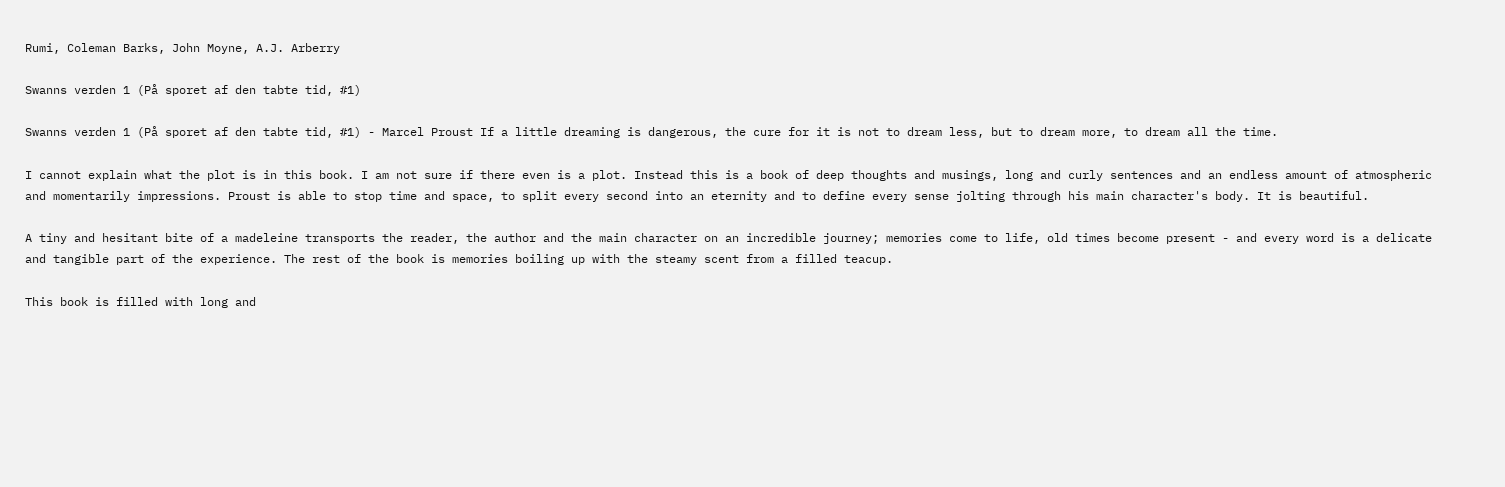Rumi, Coleman Barks, John Moyne, A.J. Arberry

Swanns verden 1 (På sporet af den tabte tid, #1)

Swanns verden 1 (På sporet af den tabte tid, #1) - Marcel Proust If a little dreaming is dangerous, the cure for it is not to dream less, but to dream more, to dream all the time.

I cannot explain what the plot is in this book. I am not sure if there even is a plot. Instead this is a book of deep thoughts and musings, long and curly sentences and an endless amount of atmospheric and momentarily impressions. Proust is able to stop time and space, to split every second into an eternity and to define every sense jolting through his main character's body. It is beautiful.

A tiny and hesitant bite of a madeleine transports the reader, the author and the main character on an incredible journey; memories come to life, old times become present - and every word is a delicate and tangible part of the experience. The rest of the book is memories boiling up with the steamy scent from a filled teacup.

This book is filled with long and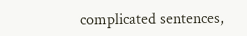complicated sentences,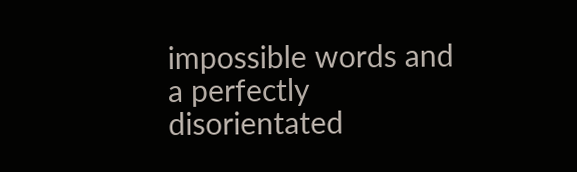impossible words and a perfectly disorientated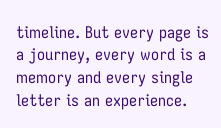timeline. But every page is a journey, every word is a memory and every single letter is an experience.